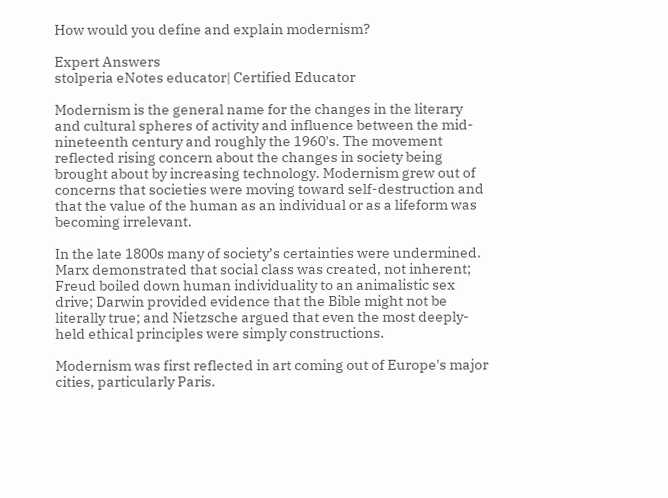How would you define and explain modernism?

Expert Answers
stolperia eNotes educator| Certified Educator

Modernism is the general name for the changes in the literary and cultural spheres of activity and influence between the mid-nineteenth century and roughly the 1960's. The movement reflected rising concern about the changes in society being brought about by increasing technology. Modernism grew out of concerns that societies were moving toward self-destruction and that the value of the human as an individual or as a lifeform was becoming irrelevant.

In the late 1800s many of society’s certainties were undermined. Marx demonstrated that social class was created, not inherent; Freud boiled down human individuality to an animalistic sex drive; Darwin provided evidence that the Bible might not be literally true; and Nietzsche argued that even the most deeply-held ethical principles were simply constructions.

Modernism was first reflected in art coming out of Europe's major cities, particularly Paris.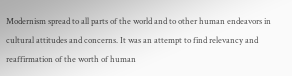Modernism spread to all parts of the world and to other human endeavors in cultural attitudes and concerns. It was an attempt to find relevancy and reaffirmation of the worth of human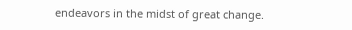endeavors in the midst of great change.